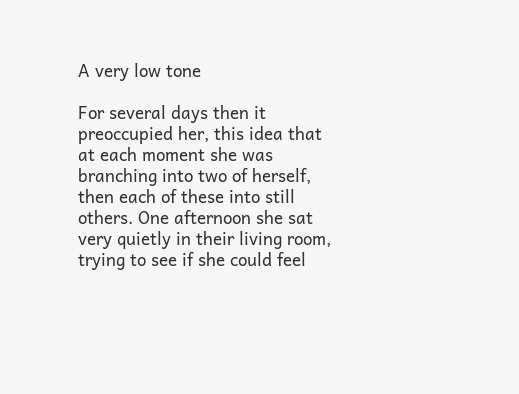A very low tone

For several days then it preoccupied her, this idea that at each moment she was branching into two of herself, then each of these into still others. One afternoon she sat very quietly in their living room, trying to see if she could feel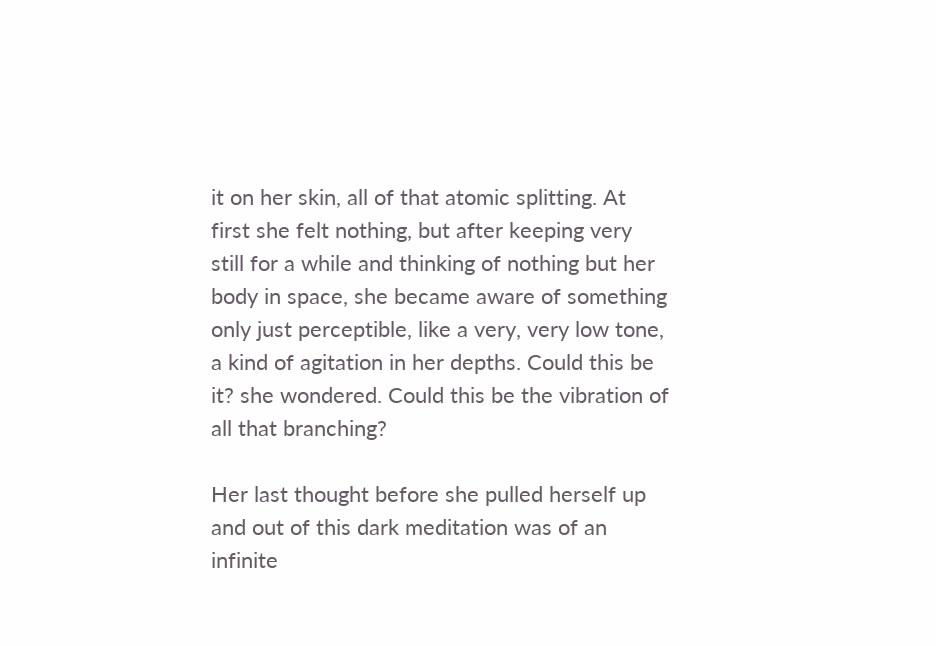it on her skin, all of that atomic splitting. At first she felt nothing, but after keeping very still for a while and thinking of nothing but her body in space, she became aware of something only just perceptible, like a very, very low tone, a kind of agitation in her depths. Could this be it? she wondered. Could this be the vibration of all that branching?

Her last thought before she pulled herself up and out of this dark meditation was of an infinite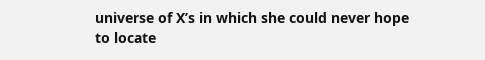universe of X’s in which she could never hope to locate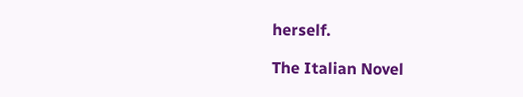herself.

The Italian Novel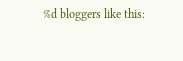%d bloggers like this: